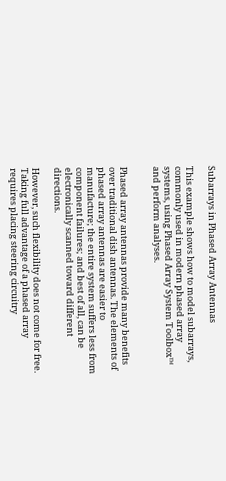Subarrays in Phased Array Antennas

This example shows how to model subarrays, commonly used in modern phased array systems, using Phased Array System Toolbox™ and perform analyses.


Phased array antennas provide many benefits over traditional dish antennas. The elements of phased array antennas are easier to manufacture; the entire system suffers less from component failures; and best of all, can be electronically scanned toward different directions.

However, such flexibility does not come for free. Taking full advantage of a phased array requires placing steering circuitry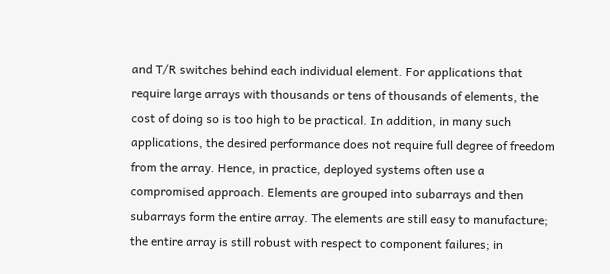and T/R switches behind each individual element. For applications that require large arrays with thousands or tens of thousands of elements, the cost of doing so is too high to be practical. In addition, in many such applications, the desired performance does not require full degree of freedom from the array. Hence, in practice, deployed systems often use a compromised approach. Elements are grouped into subarrays and then subarrays form the entire array. The elements are still easy to manufacture; the entire array is still robust with respect to component failures; in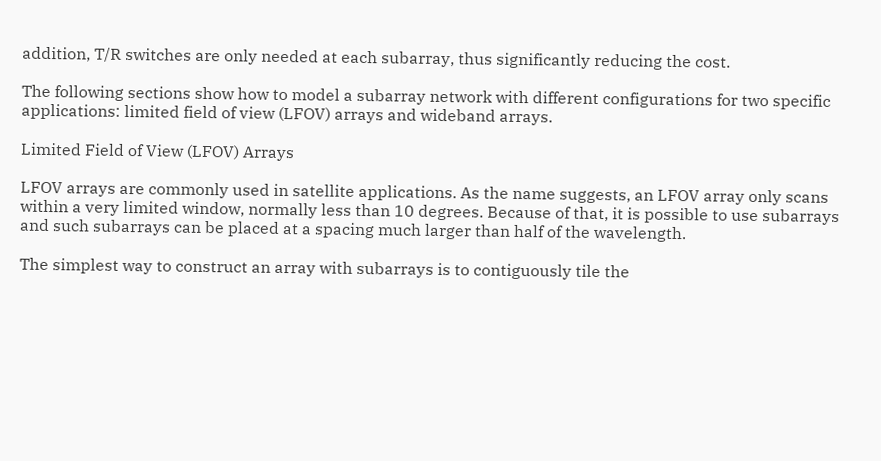addition, T/R switches are only needed at each subarray, thus significantly reducing the cost.

The following sections show how to model a subarray network with different configurations for two specific applications: limited field of view (LFOV) arrays and wideband arrays.

Limited Field of View (LFOV) Arrays

LFOV arrays are commonly used in satellite applications. As the name suggests, an LFOV array only scans within a very limited window, normally less than 10 degrees. Because of that, it is possible to use subarrays and such subarrays can be placed at a spacing much larger than half of the wavelength.

The simplest way to construct an array with subarrays is to contiguously tile the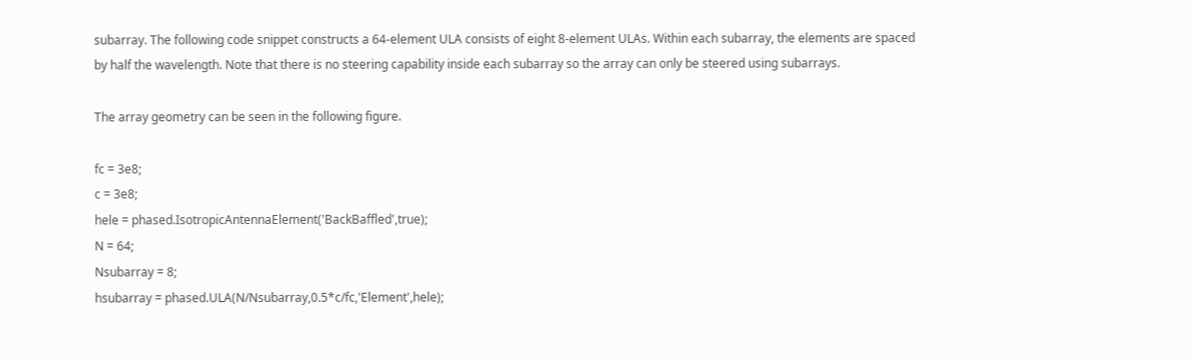subarray. The following code snippet constructs a 64-element ULA consists of eight 8-element ULAs. Within each subarray, the elements are spaced by half the wavelength. Note that there is no steering capability inside each subarray so the array can only be steered using subarrays.

The array geometry can be seen in the following figure.

fc = 3e8;
c = 3e8;
hele = phased.IsotropicAntennaElement('BackBaffled',true);
N = 64;
Nsubarray = 8;
hsubarray = phased.ULA(N/Nsubarray,0.5*c/fc,'Element',hele);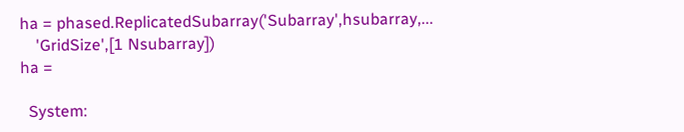ha = phased.ReplicatedSubarray('Subarray',hsubarray,...
    'GridSize',[1 Nsubarray])
ha =

  System: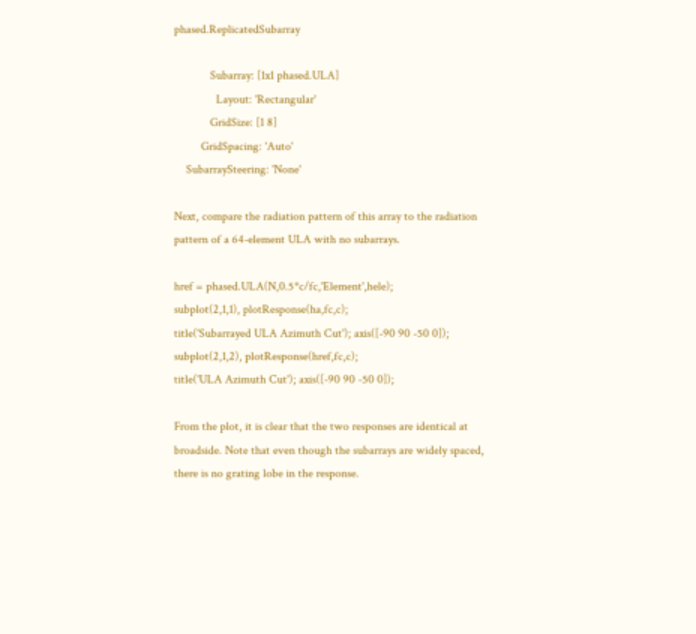phased.ReplicatedSubarray

            Subarray: [1x1 phased.ULA]
              Layout: 'Rectangular'
            GridSize: [1 8]
         GridSpacing: 'Auto'
    SubarraySteering: 'None'

Next, compare the radiation pattern of this array to the radiation pattern of a 64-element ULA with no subarrays.

href = phased.ULA(N,0.5*c/fc,'Element',hele);
subplot(2,1,1), plotResponse(ha,fc,c);
title('Subarrayed ULA Azimuth Cut'); axis([-90 90 -50 0]);
subplot(2,1,2), plotResponse(href,fc,c);
title('ULA Azimuth Cut'); axis([-90 90 -50 0]);

From the plot, it is clear that the two responses are identical at broadside. Note that even though the subarrays are widely spaced, there is no grating lobe in the response.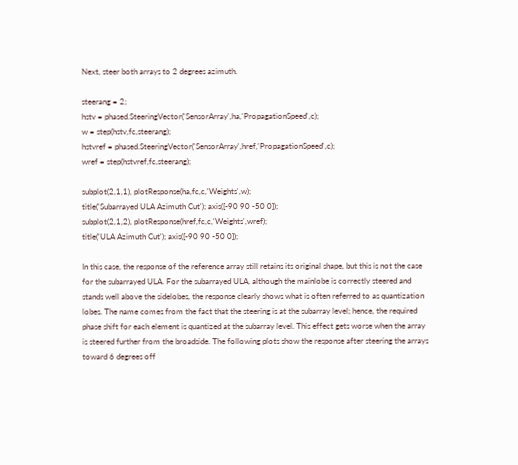Next, steer both arrays to 2 degrees azimuth.

steerang = 2;
hstv = phased.SteeringVector('SensorArray',ha,'PropagationSpeed',c);
w = step(hstv,fc,steerang);
hstvref = phased.SteeringVector('SensorArray',href,'PropagationSpeed',c);
wref = step(hstvref,fc,steerang);

subplot(2,1,1), plotResponse(ha,fc,c,'Weights',w);
title('Subarrayed ULA Azimuth Cut'); axis([-90 90 -50 0]);
subplot(2,1,2), plotResponse(href,fc,c,'Weights',wref);
title('ULA Azimuth Cut'); axis([-90 90 -50 0]);

In this case, the response of the reference array still retains its original shape, but this is not the case for the subarrayed ULA. For the subarrayed ULA, although the mainlobe is correctly steered and stands well above the sidelobes, the response clearly shows what is often referred to as quantization lobes. The name comes from the fact that the steering is at the subarray level; hence, the required phase shift for each element is quantized at the subarray level. This effect gets worse when the array is steered further from the broadside. The following plots show the response after steering the arrays toward 6 degrees off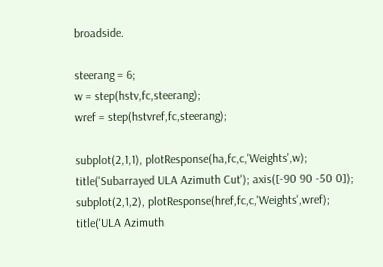broadside.

steerang = 6;
w = step(hstv,fc,steerang);
wref = step(hstvref,fc,steerang);

subplot(2,1,1), plotResponse(ha,fc,c,'Weights',w);
title('Subarrayed ULA Azimuth Cut'); axis([-90 90 -50 0]);
subplot(2,1,2), plotResponse(href,fc,c,'Weights',wref);
title('ULA Azimuth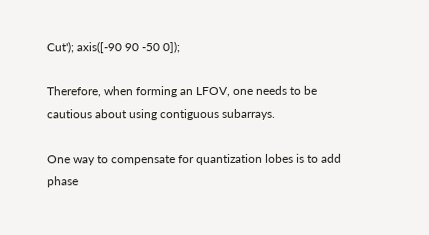Cut'); axis([-90 90 -50 0]);

Therefore, when forming an LFOV, one needs to be cautious about using contiguous subarrays.

One way to compensate for quantization lobes is to add phase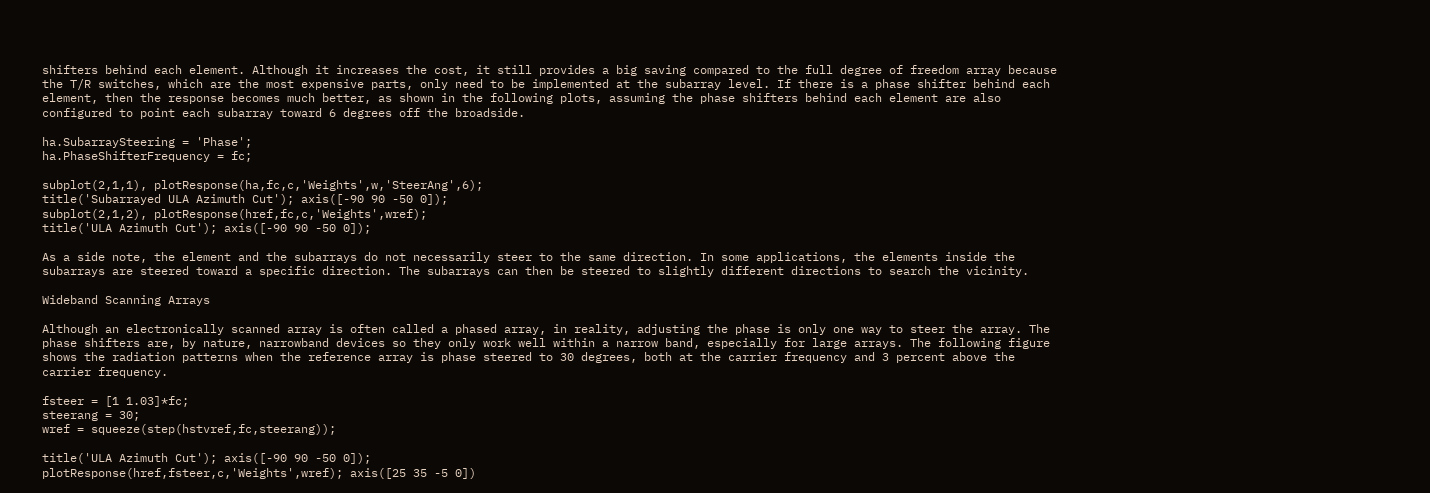shifters behind each element. Although it increases the cost, it still provides a big saving compared to the full degree of freedom array because the T/R switches, which are the most expensive parts, only need to be implemented at the subarray level. If there is a phase shifter behind each element, then the response becomes much better, as shown in the following plots, assuming the phase shifters behind each element are also configured to point each subarray toward 6 degrees off the broadside.

ha.SubarraySteering = 'Phase';
ha.PhaseShifterFrequency = fc;

subplot(2,1,1), plotResponse(ha,fc,c,'Weights',w,'SteerAng',6);
title('Subarrayed ULA Azimuth Cut'); axis([-90 90 -50 0]);
subplot(2,1,2), plotResponse(href,fc,c,'Weights',wref);
title('ULA Azimuth Cut'); axis([-90 90 -50 0]);

As a side note, the element and the subarrays do not necessarily steer to the same direction. In some applications, the elements inside the subarrays are steered toward a specific direction. The subarrays can then be steered to slightly different directions to search the vicinity.

Wideband Scanning Arrays

Although an electronically scanned array is often called a phased array, in reality, adjusting the phase is only one way to steer the array. The phase shifters are, by nature, narrowband devices so they only work well within a narrow band, especially for large arrays. The following figure shows the radiation patterns when the reference array is phase steered to 30 degrees, both at the carrier frequency and 3 percent above the carrier frequency.

fsteer = [1 1.03]*fc;
steerang = 30;
wref = squeeze(step(hstvref,fc,steerang));

title('ULA Azimuth Cut'); axis([-90 90 -50 0]);
plotResponse(href,fsteer,c,'Weights',wref); axis([25 35 -5 0])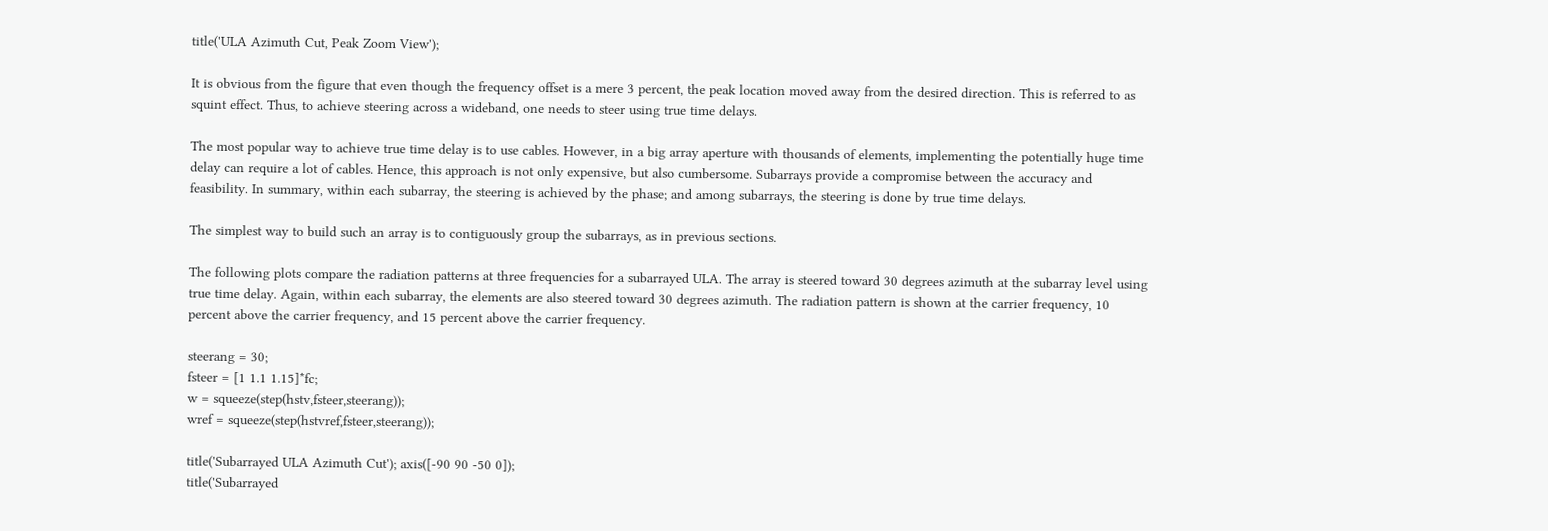title('ULA Azimuth Cut, Peak Zoom View');

It is obvious from the figure that even though the frequency offset is a mere 3 percent, the peak location moved away from the desired direction. This is referred to as squint effect. Thus, to achieve steering across a wideband, one needs to steer using true time delays.

The most popular way to achieve true time delay is to use cables. However, in a big array aperture with thousands of elements, implementing the potentially huge time delay can require a lot of cables. Hence, this approach is not only expensive, but also cumbersome. Subarrays provide a compromise between the accuracy and feasibility. In summary, within each subarray, the steering is achieved by the phase; and among subarrays, the steering is done by true time delays.

The simplest way to build such an array is to contiguously group the subarrays, as in previous sections.

The following plots compare the radiation patterns at three frequencies for a subarrayed ULA. The array is steered toward 30 degrees azimuth at the subarray level using true time delay. Again, within each subarray, the elements are also steered toward 30 degrees azimuth. The radiation pattern is shown at the carrier frequency, 10 percent above the carrier frequency, and 15 percent above the carrier frequency.

steerang = 30;
fsteer = [1 1.1 1.15]*fc;
w = squeeze(step(hstv,fsteer,steerang));
wref = squeeze(step(hstvref,fsteer,steerang));

title('Subarrayed ULA Azimuth Cut'); axis([-90 90 -50 0]);
title('Subarrayed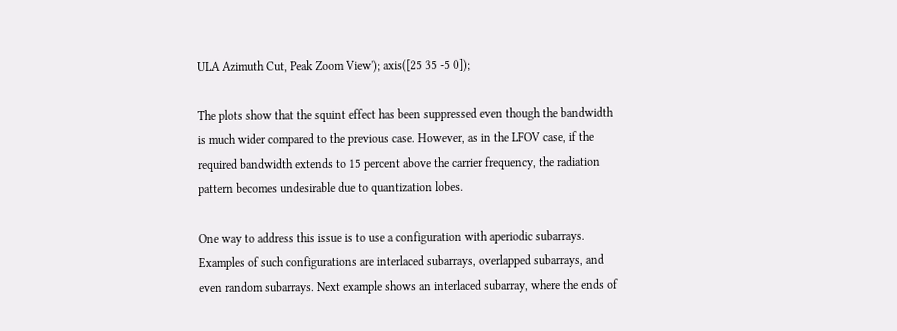ULA Azimuth Cut, Peak Zoom View'); axis([25 35 -5 0]);

The plots show that the squint effect has been suppressed even though the bandwidth is much wider compared to the previous case. However, as in the LFOV case, if the required bandwidth extends to 15 percent above the carrier frequency, the radiation pattern becomes undesirable due to quantization lobes.

One way to address this issue is to use a configuration with aperiodic subarrays. Examples of such configurations are interlaced subarrays, overlapped subarrays, and even random subarrays. Next example shows an interlaced subarray, where the ends of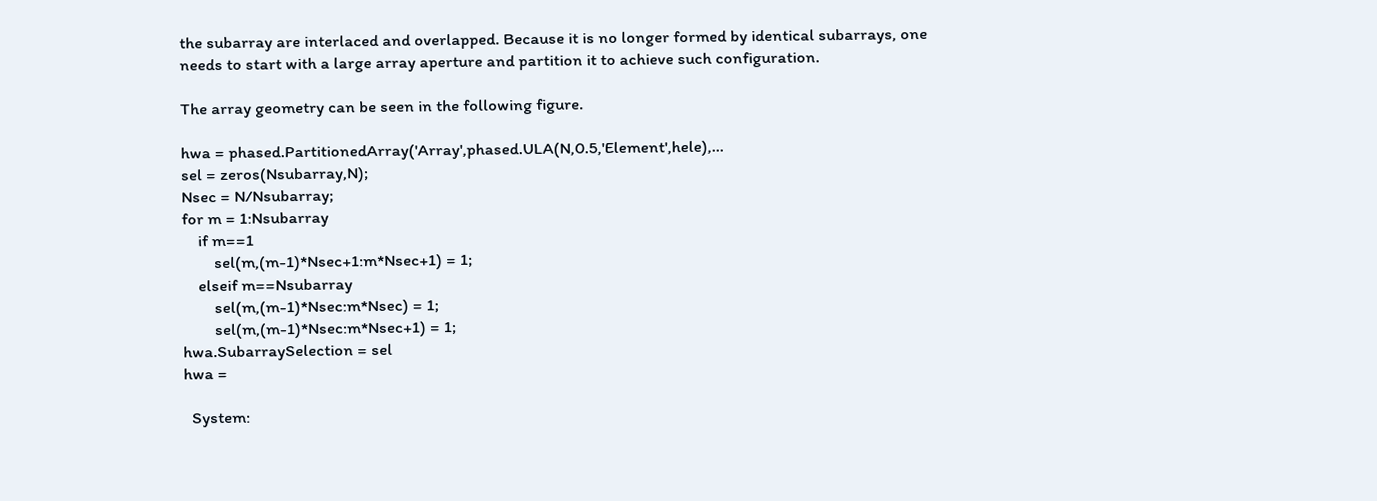the subarray are interlaced and overlapped. Because it is no longer formed by identical subarrays, one needs to start with a large array aperture and partition it to achieve such configuration.

The array geometry can be seen in the following figure.

hwa = phased.PartitionedArray('Array',phased.ULA(N,0.5,'Element',hele),...
sel = zeros(Nsubarray,N);
Nsec = N/Nsubarray;
for m = 1:Nsubarray
    if m==1
        sel(m,(m-1)*Nsec+1:m*Nsec+1) = 1;
    elseif m==Nsubarray
        sel(m,(m-1)*Nsec:m*Nsec) = 1;
        sel(m,(m-1)*Nsec:m*Nsec+1) = 1;
hwa.SubarraySelection = sel
hwa =

  System: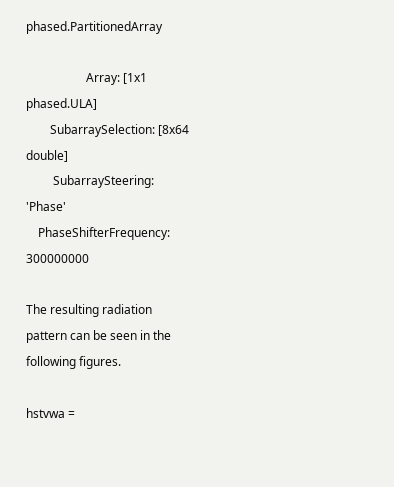phased.PartitionedArray

                    Array: [1x1 phased.ULA]
        SubarraySelection: [8x64 double]
         SubarraySteering: 'Phase'
    PhaseShifterFrequency: 300000000

The resulting radiation pattern can be seen in the following figures.

hstvwa =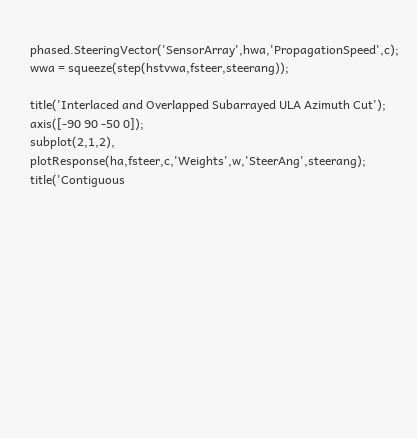phased.SteeringVector('SensorArray',hwa,'PropagationSpeed',c);
wwa = squeeze(step(hstvwa,fsteer,steerang));

title('Interlaced and Overlapped Subarrayed ULA Azimuth Cut');
axis([-90 90 -50 0]);
subplot(2,1,2), plotResponse(ha,fsteer,c,'Weights',w,'SteerAng',steerang);
title('Contiguous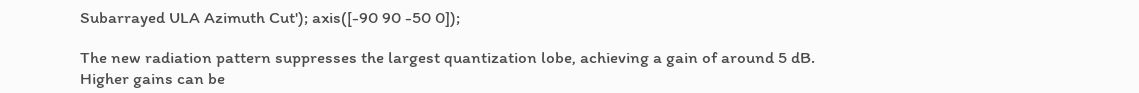Subarrayed ULA Azimuth Cut'); axis([-90 90 -50 0]);

The new radiation pattern suppresses the largest quantization lobe, achieving a gain of around 5 dB. Higher gains can be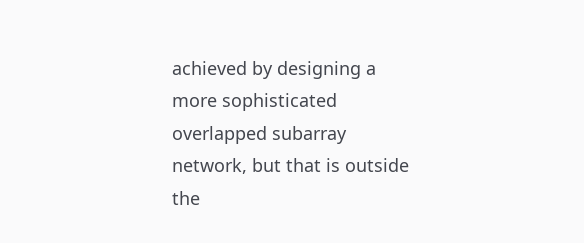achieved by designing a more sophisticated overlapped subarray network, but that is outside the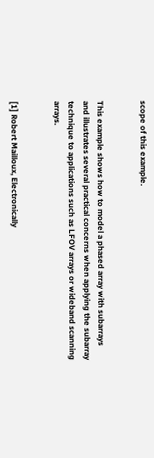scope of this example.


This example shows how to model a phased array with subarrays and illustrates several practical concerns when applying the subarray technique to applications such as LFOV arrays or wideband scanning arrays.


[1] Robert Mailloux, Electronically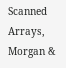Scanned Arrays, Morgan &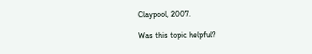Claypool, 2007.

Was this topic helpful?